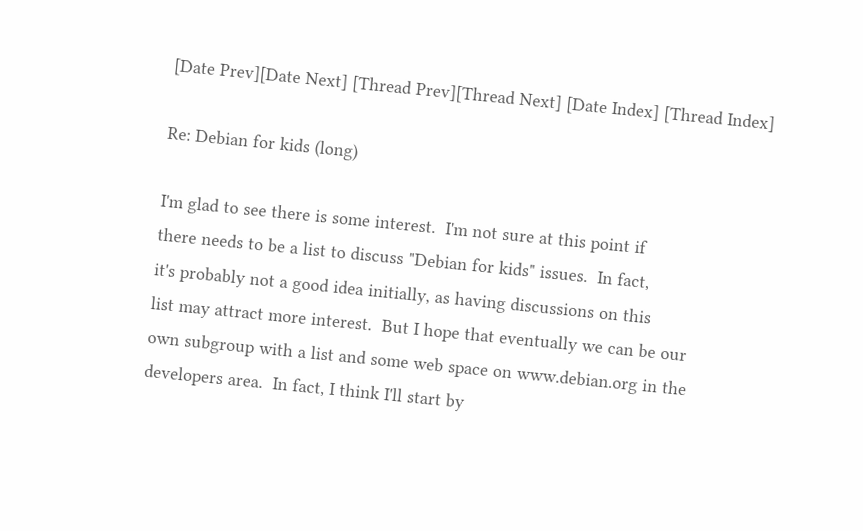[Date Prev][Date Next] [Thread Prev][Thread Next] [Date Index] [Thread Index]

Re: Debian for kids (long)

I'm glad to see there is some interest.  I'm not sure at this point if
there needs to be a list to discuss "Debian for kids" issues.  In fact,
it's probably not a good idea initially, as having discussions on this
list may attract more interest.  But I hope that eventually we can be our
own subgroup with a list and some web space on www.debian.org in the
developers area.  In fact, I think I'll start by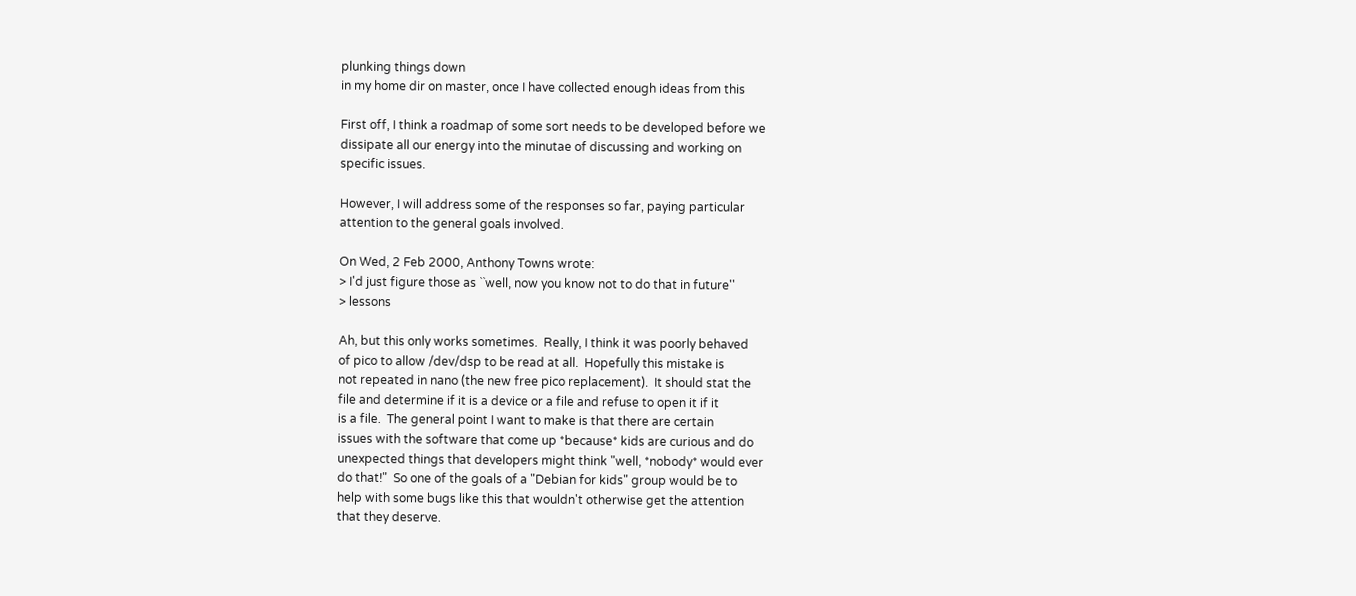plunking things down
in my home dir on master, once I have collected enough ideas from this

First off, I think a roadmap of some sort needs to be developed before we
dissipate all our energy into the minutae of discussing and working on
specific issues.

However, I will address some of the responses so far, paying particular
attention to the general goals involved.

On Wed, 2 Feb 2000, Anthony Towns wrote:
> I'd just figure those as ``well, now you know not to do that in future''
> lessons

Ah, but this only works sometimes.  Really, I think it was poorly behaved
of pico to allow /dev/dsp to be read at all.  Hopefully this mistake is
not repeated in nano (the new free pico replacement).  It should stat the
file and determine if it is a device or a file and refuse to open it if it
is a file.  The general point I want to make is that there are certain
issues with the software that come up *because* kids are curious and do
unexpected things that developers might think "well, *nobody* would ever
do that!"  So one of the goals of a "Debian for kids" group would be to
help with some bugs like this that wouldn't otherwise get the attention
that they deserve.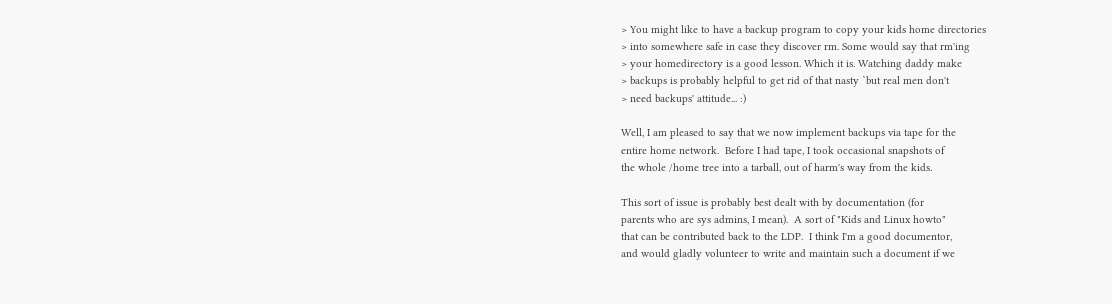> You might like to have a backup program to copy your kids home directories
> into somewhere safe in case they discover rm. Some would say that rm'ing
> your homedirectory is a good lesson. Which it is. Watching daddy make
> backups is probably helpful to get rid of that nasty `but real men don't
> need backups' attitude... :)

Well, I am pleased to say that we now implement backups via tape for the
entire home network.  Before I had tape, I took occasional snapshots of
the whole /home tree into a tarball, out of harm's way from the kids.

This sort of issue is probably best dealt with by documentation (for
parents who are sys admins, I mean).  A sort of "Kids and Linux howto"
that can be contributed back to the LDP.  I think I'm a good documentor,
and would gladly volunteer to write and maintain such a document if we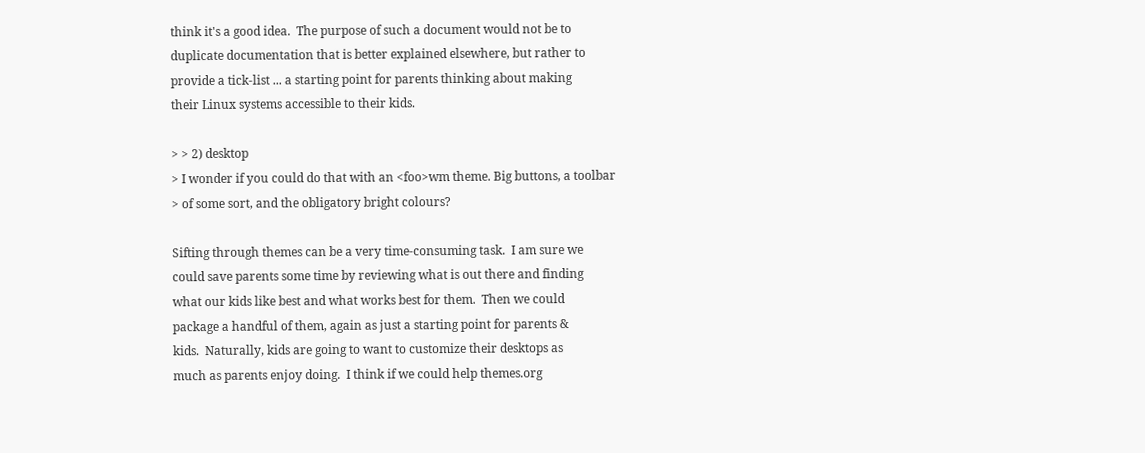think it's a good idea.  The purpose of such a document would not be to
duplicate documentation that is better explained elsewhere, but rather to
provide a tick-list ... a starting point for parents thinking about making
their Linux systems accessible to their kids.

> > 2) desktop
> I wonder if you could do that with an <foo>wm theme. Big buttons, a toolbar
> of some sort, and the obligatory bright colours?

Sifting through themes can be a very time-consuming task.  I am sure we
could save parents some time by reviewing what is out there and finding
what our kids like best and what works best for them.  Then we could
package a handful of them, again as just a starting point for parents &
kids.  Naturally, kids are going to want to customize their desktops as
much as parents enjoy doing.  I think if we could help themes.org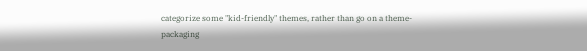categorize some "kid-friendly" themes, rather than go on a theme-packaging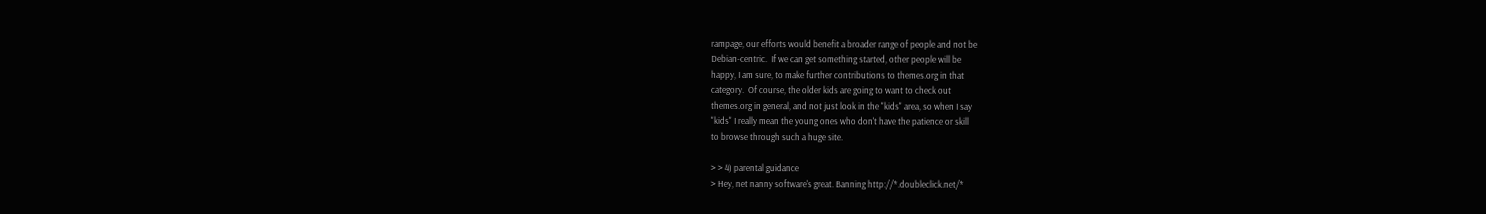rampage, our efforts would benefit a broader range of people and not be
Debian-centric.  If we can get something started, other people will be
happy, I am sure, to make further contributions to themes.org in that
category.  Of course, the older kids are going to want to check out
themes.org in general, and not just look in the "kids" area, so when I say
"kids" I really mean the young ones who don't have the patience or skill
to browse through such a huge site.

> > 4) parental guidance
> Hey, net nanny software's great. Banning http://*.doubleclick.net/*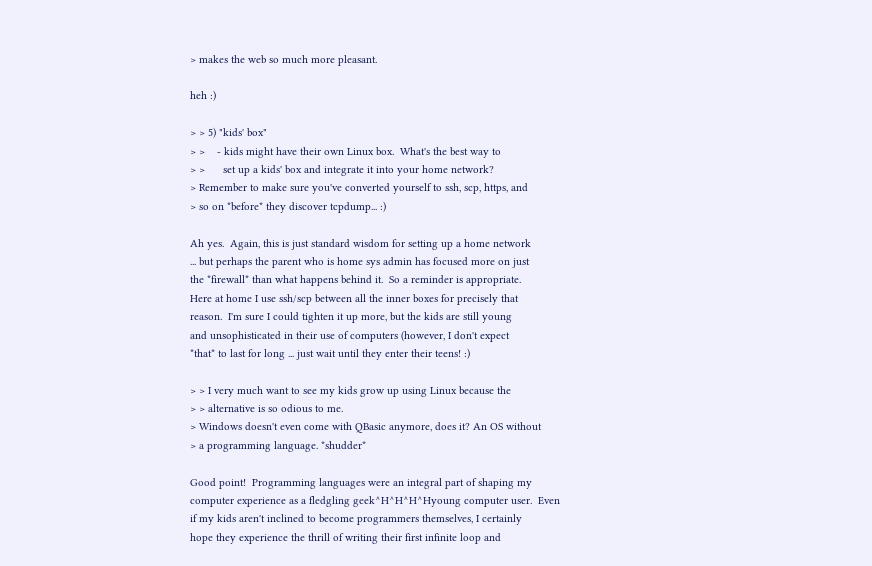> makes the web so much more pleasant.

heh :)

> > 5) "kids' box"
> >    - kids might have their own Linux box.  What's the best way to
> >      set up a kids' box and integrate it into your home network?
> Remember to make sure you've converted yourself to ssh, scp, https, and
> so on *before* they discover tcpdump... :)

Ah yes.  Again, this is just standard wisdom for setting up a home network
... but perhaps the parent who is home sys admin has focused more on just
the *firewall* than what happens behind it.  So a reminder is appropriate.
Here at home I use ssh/scp between all the inner boxes for precisely that
reason.  I'm sure I could tighten it up more, but the kids are still young
and unsophisticated in their use of computers (however, I don't expect
*that* to last for long ... just wait until they enter their teens! :)

> > I very much want to see my kids grow up using Linux because the
> > alternative is so odious to me.
> Windows doesn't even come with QBasic anymore, does it? An OS without
> a programming language. *shudder*

Good point!  Programming languages were an integral part of shaping my
computer experience as a fledgling geek^H^H^H^Hyoung computer user.  Even
if my kids aren't inclined to become programmers themselves, I certainly
hope they experience the thrill of writing their first infinite loop and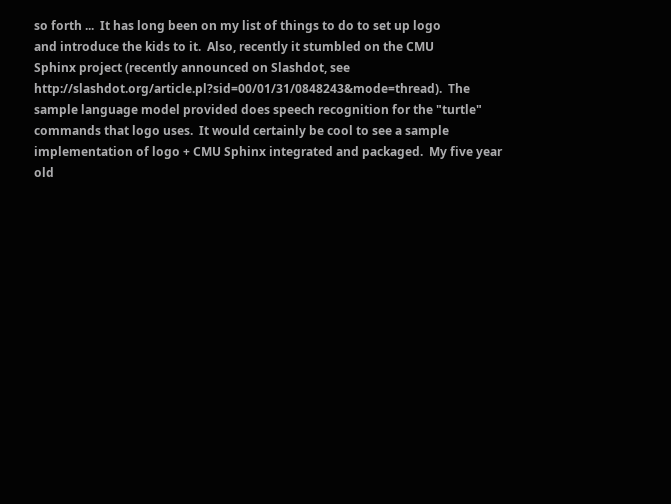so forth ...  It has long been on my list of things to do to set up logo
and introduce the kids to it.  Also, recently it stumbled on the CMU
Sphinx project (recently announced on Slashdot, see
http://slashdot.org/article.pl?sid=00/01/31/0848243&mode=thread).  The
sample language model provided does speech recognition for the "turtle"
commands that logo uses.  It would certainly be cool to see a sample
implementation of logo + CMU Sphinx integrated and packaged.  My five year
old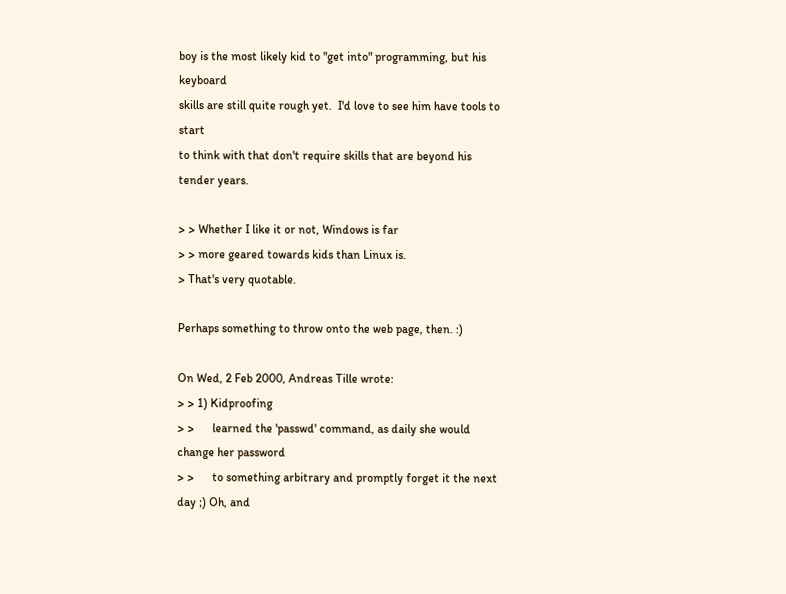boy is the most likely kid to "get into" programming, but his keyboard
skills are still quite rough yet.  I'd love to see him have tools to start
to think with that don't require skills that are beyond his tender years.

> > Whether I like it or not, Windows is far
> > more geared towards kids than Linux is.
> That's very quotable.

Perhaps something to throw onto the web page, then. :)

On Wed, 2 Feb 2000, Andreas Tille wrote:
> > 1) Kidproofing
> >      learned the 'passwd' command, as daily she would change her password
> >      to something arbitrary and promptly forget it the next day ;) Oh, and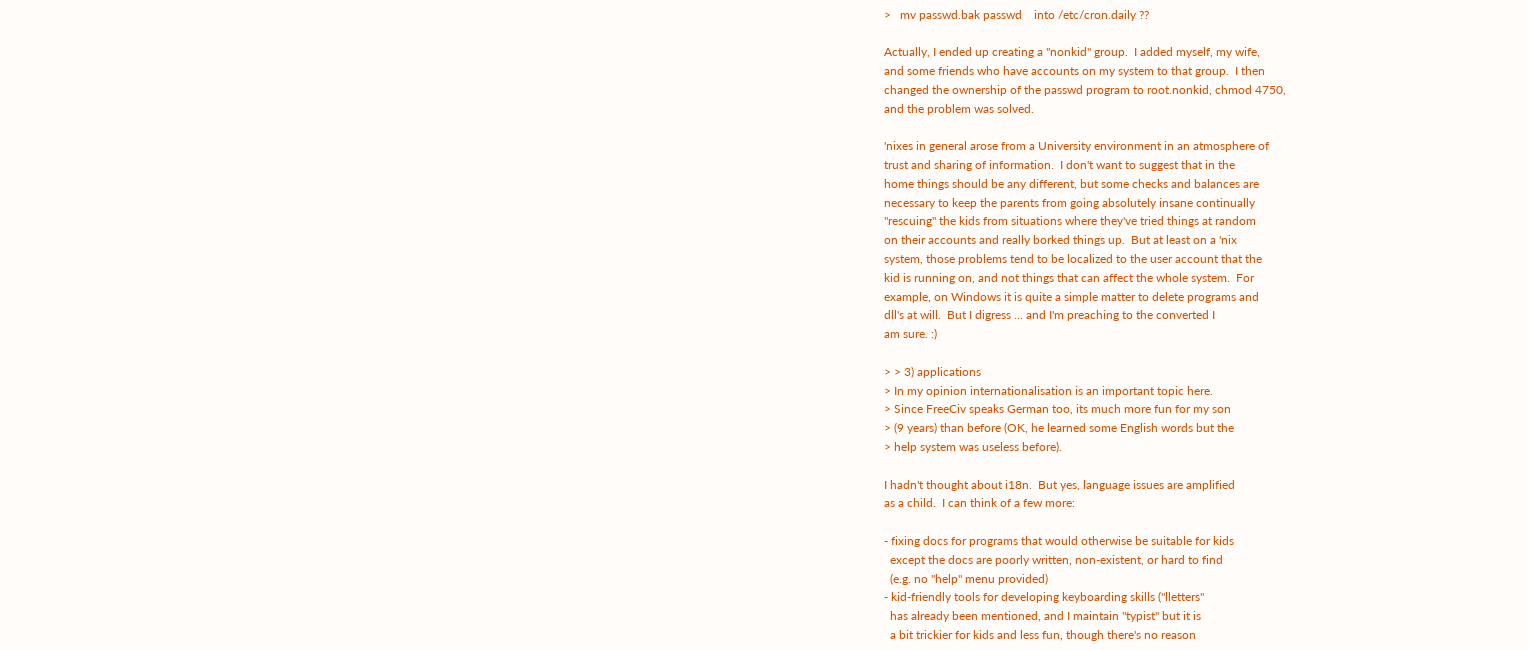>   mv passwd.bak passwd    into /etc/cron.daily ??

Actually, I ended up creating a "nonkid" group.  I added myself, my wife,
and some friends who have accounts on my system to that group.  I then
changed the ownership of the passwd program to root.nonkid, chmod 4750,
and the problem was solved.

'nixes in general arose from a University environment in an atmosphere of
trust and sharing of information.  I don't want to suggest that in the
home things should be any different, but some checks and balances are
necessary to keep the parents from going absolutely insane continually
"rescuing" the kids from situations where they've tried things at random
on their accounts and really borked things up.  But at least on a 'nix
system, those problems tend to be localized to the user account that the
kid is running on, and not things that can affect the whole system.  For
example, on Windows it is quite a simple matter to delete programs and
dll's at will.  But I digress ... and I'm preaching to the converted I
am sure. :)

> > 3) applications
> In my opinion internationalisation is an important topic here.
> Since FreeCiv speaks German too, its much more fun for my son
> (9 years) than before (OK, he learned some English words but the
> help system was useless before).

I hadn't thought about i18n.  But yes, language issues are amplified
as a child.  I can think of a few more:

- fixing docs for programs that would otherwise be suitable for kids
  except the docs are poorly written, non-existent, or hard to find
  (e.g. no "help" menu provided)
- kid-friendly tools for developing keyboarding skills ("lletters"
  has already been mentioned, and I maintain "typist" but it is
  a bit trickier for kids and less fun, though there's no reason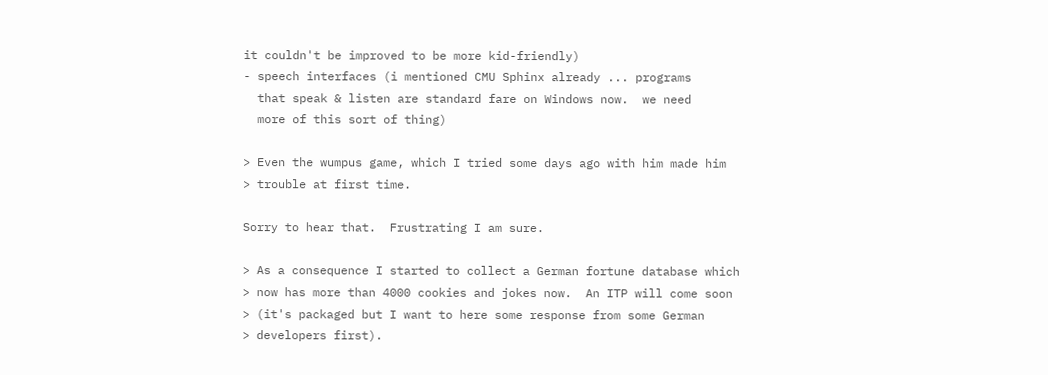it couldn't be improved to be more kid-friendly)
- speech interfaces (i mentioned CMU Sphinx already ... programs
  that speak & listen are standard fare on Windows now.  we need
  more of this sort of thing)

> Even the wumpus game, which I tried some days ago with him made him
> trouble at first time.

Sorry to hear that.  Frustrating I am sure.

> As a consequence I started to collect a German fortune database which
> now has more than 4000 cookies and jokes now.  An ITP will come soon
> (it's packaged but I want to here some response from some German
> developers first).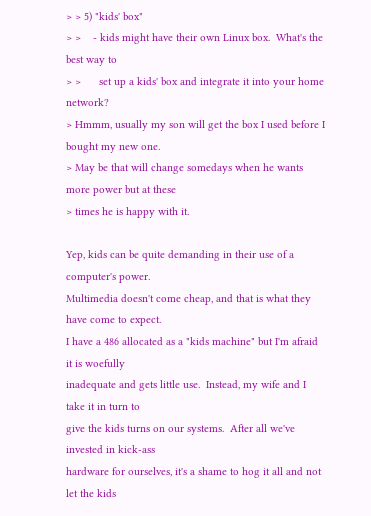> > 5) "kids' box"
> >    - kids might have their own Linux box.  What's the best way to
> >      set up a kids' box and integrate it into your home network?
> Hmmm, usually my son will get the box I used before I bought my new one.
> May be that will change somedays when he wants more power but at these
> times he is happy with it.

Yep, kids can be quite demanding in their use of a computer's power.
Multimedia doesn't come cheap, and that is what they have come to expect.
I have a 486 allocated as a "kids machine" but I'm afraid it is woefully
inadequate and gets little use.  Instead, my wife and I take it in turn to
give the kids turns on our systems.  After all we've invested in kick-ass
hardware for ourselves, it's a shame to hog it all and not let the kids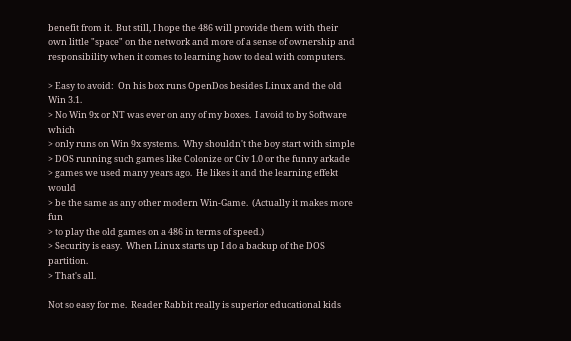benefit from it.  But still, I hope the 486 will provide them with their
own little "space" on the network and more of a sense of ownership and
responsibility when it comes to learning how to deal with computers.

> Easy to avoid:  On his box runs OpenDos besides Linux and the old Win 3.1.
> No Win 9x or NT was ever on any of my boxes.  I avoid to by Software which
> only runs on Win 9x systems.  Why shouldn't the boy start with simple
> DOS running such games like Colonize or Civ 1.0 or the funny arkade
> games we used many years ago.  He likes it and the learning effekt would
> be the same as any other modern Win-Game.  (Actually it makes more fun
> to play the old games on a 486 in terms of speed.)
> Security is easy.  When Linux starts up I do a backup of the DOS partition.
> That's all.

Not so easy for me.  Reader Rabbit really is superior educational kids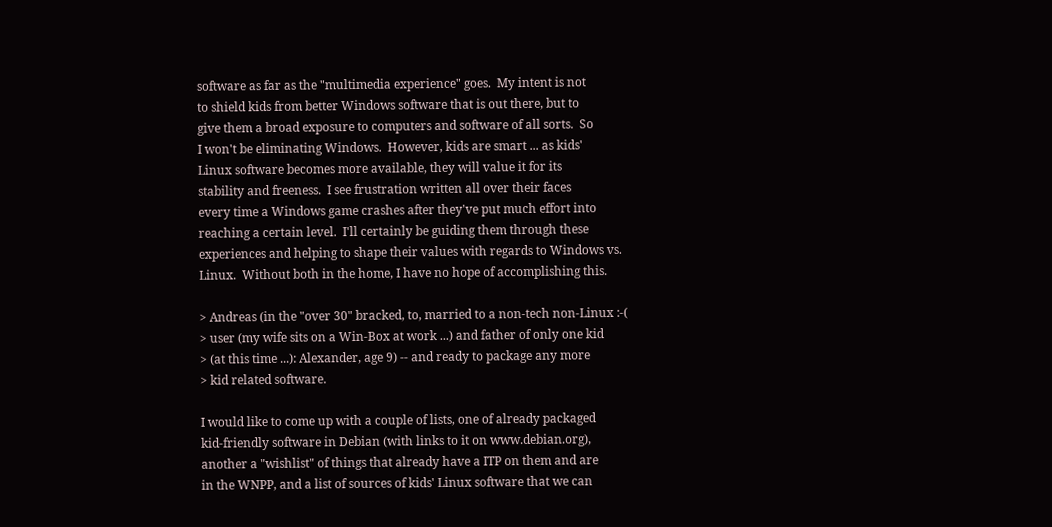software as far as the "multimedia experience" goes.  My intent is not
to shield kids from better Windows software that is out there, but to
give them a broad exposure to computers and software of all sorts.  So
I won't be eliminating Windows.  However, kids are smart ... as kids'
Linux software becomes more available, they will value it for its
stability and freeness.  I see frustration written all over their faces
every time a Windows game crashes after they've put much effort into
reaching a certain level.  I'll certainly be guiding them through these
experiences and helping to shape their values with regards to Windows vs.
Linux.  Without both in the home, I have no hope of accomplishing this.

> Andreas (in the "over 30" bracked, to, married to a non-tech non-Linux :-(
> user (my wife sits on a Win-Box at work ...) and father of only one kid
> (at this time ...): Alexander, age 9) -- and ready to package any more
> kid related software.

I would like to come up with a couple of lists, one of already packaged
kid-friendly software in Debian (with links to it on www.debian.org),
another a "wishlist" of things that already have a ITP on them and are
in the WNPP, and a list of sources of kids' Linux software that we can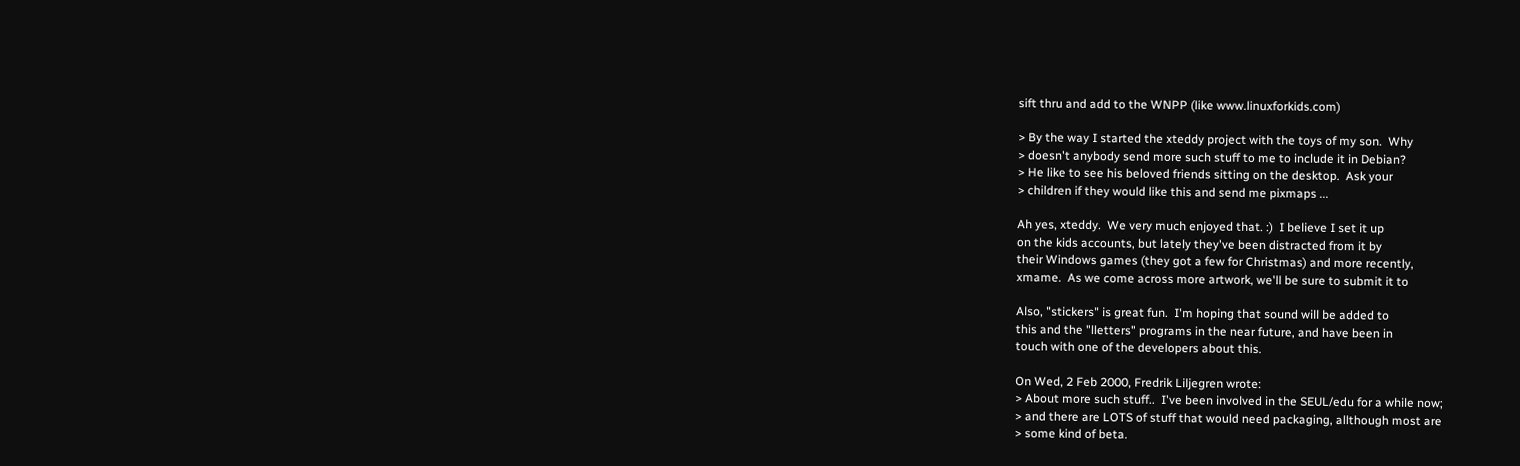sift thru and add to the WNPP (like www.linuxforkids.com)

> By the way I started the xteddy project with the toys of my son.  Why
> doesn't anybody send more such stuff to me to include it in Debian?
> He like to see his beloved friends sitting on the desktop.  Ask your
> children if they would like this and send me pixmaps ...

Ah yes, xteddy.  We very much enjoyed that. :)  I believe I set it up
on the kids accounts, but lately they've been distracted from it by
their Windows games (they got a few for Christmas) and more recently,
xmame.  As we come across more artwork, we'll be sure to submit it to

Also, "stickers" is great fun.  I'm hoping that sound will be added to
this and the "lletters" programs in the near future, and have been in
touch with one of the developers about this.

On Wed, 2 Feb 2000, Fredrik Liljegren wrote:
> About more such stuff..  I've been involved in the SEUL/edu for a while now;
> and there are LOTS of stuff that would need packaging, allthough most are
> some kind of beta.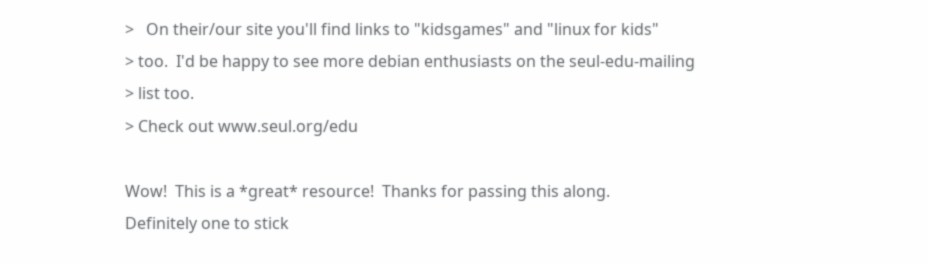>   On their/our site you'll find links to "kidsgames" and "linux for kids"
> too.  I'd be happy to see more debian enthusiasts on the seul-edu-mailing
> list too.
> Check out www.seul.org/edu

Wow!  This is a *great* resource!  Thanks for passing this along.
Definitely one to stick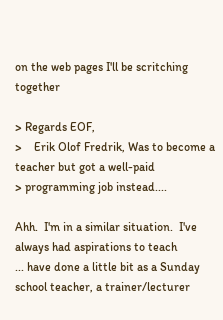on the web pages I'll be scritching together

> Regards EOF,
>    Erik Olof Fredrik, Was to become a teacher but got a well-paid
> programming job instead....

Ahh.  I'm in a similar situation.  I've always had aspirations to teach
... have done a little bit as a Sunday school teacher, a trainer/lecturer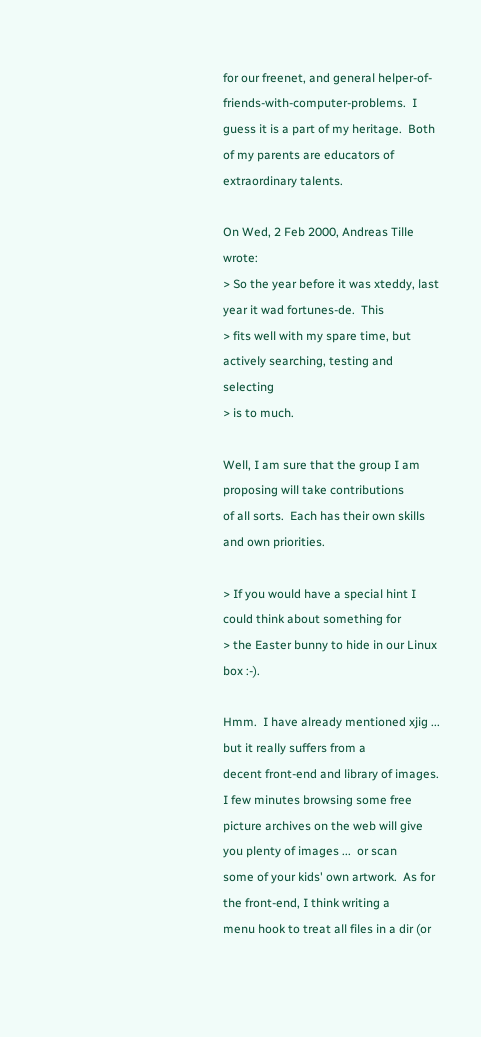for our freenet, and general helper-of-friends-with-computer-problems.  I
guess it is a part of my heritage.  Both of my parents are educators of
extraordinary talents.

On Wed, 2 Feb 2000, Andreas Tille wrote:
> So the year before it was xteddy, last year it wad fortunes-de.  This
> fits well with my spare time, but actively searching, testing and selecting
> is to much.

Well, I am sure that the group I am proposing will take contributions
of all sorts.  Each has their own skills and own priorities.

> If you would have a special hint I could think about something for
> the Easter bunny to hide in our Linux box :-).

Hmm.  I have already mentioned xjig ... but it really suffers from a
decent front-end and library of images.  I few minutes browsing some free
picture archives on the web will give you plenty of images ...  or scan
some of your kids' own artwork.  As for the front-end, I think writing a
menu hook to treat all files in a dir (or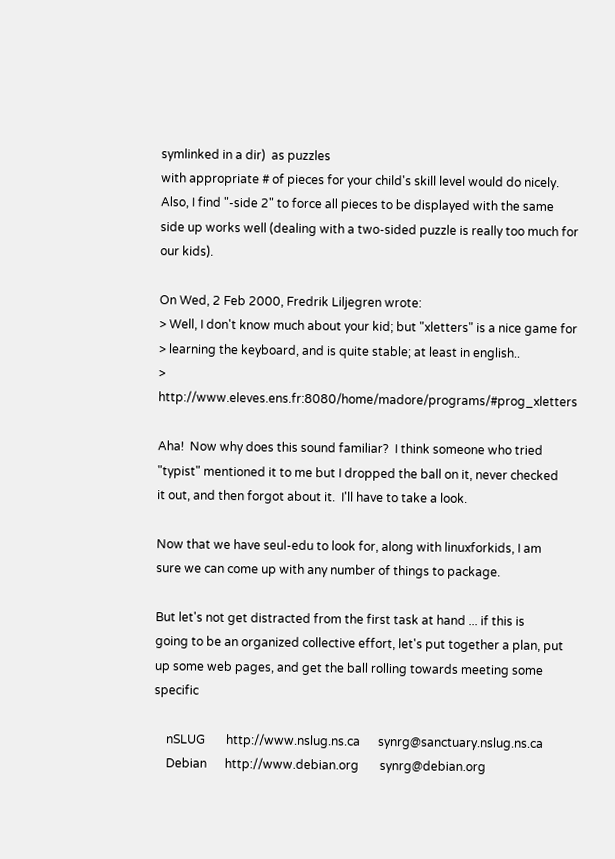symlinked in a dir)  as puzzles
with appropriate # of pieces for your child's skill level would do nicely.
Also, I find "-side 2" to force all pieces to be displayed with the same
side up works well (dealing with a two-sided puzzle is really too much for
our kids).

On Wed, 2 Feb 2000, Fredrik Liljegren wrote:
> Well, I don't know much about your kid; but "xletters" is a nice game for
> learning the keyboard, and is quite stable; at least in english..
>  http://www.eleves.ens.fr:8080/home/madore/programs/#prog_xletters

Aha!  Now why does this sound familiar?  I think someone who tried
"typist" mentioned it to me but I dropped the ball on it, never checked
it out, and then forgot about it.  I'll have to take a look.

Now that we have seul-edu to look for, along with linuxforkids, I am
sure we can come up with any number of things to package.

But let's not get distracted from the first task at hand ... if this is
going to be an organized collective effort, let's put together a plan, put
up some web pages, and get the ball rolling towards meeting some specific

    nSLUG       http://www.nslug.ns.ca      synrg@sanctuary.nslug.ns.ca
    Debian      http://www.debian.org       synrg@debian.org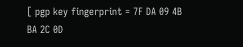[ pgp key fingerprint = 7F DA 09 4B BA 2C 0D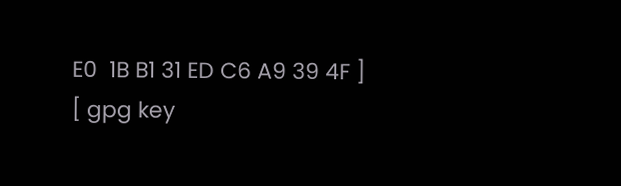E0  1B B1 31 ED C6 A9 39 4F ]
[ gpg key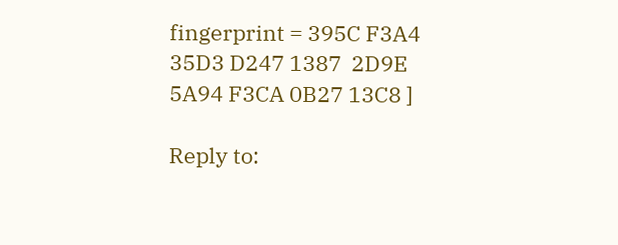fingerprint = 395C F3A4 35D3 D247 1387  2D9E 5A94 F3CA 0B27 13C8 ]

Reply to: